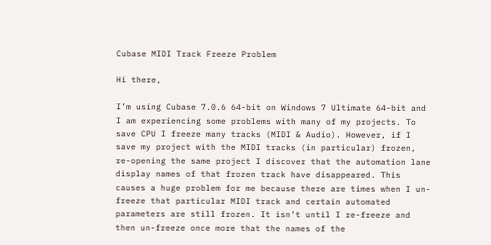Cubase MIDI Track Freeze Problem

Hi there,

I’m using Cubase 7.0.6 64-bit on Windows 7 Ultimate 64-bit and I am experiencing some problems with many of my projects. To save CPU I freeze many tracks (MIDI & Audio). However, if I save my project with the MIDI tracks (in particular) frozen, re-opening the same project I discover that the automation lane display names of that frozen track have disappeared. This causes a huge problem for me because there are times when I un-freeze that particular MIDI track and certain automated parameters are still frozen. It isn’t until I re-freeze and then un-freeze once more that the names of the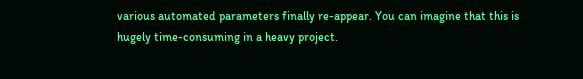various automated parameters finally re-appear. You can imagine that this is hugely time-consuming in a heavy project.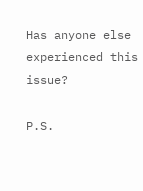Has anyone else experienced this issue?

P.S.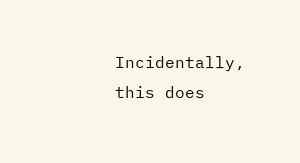Incidentally, this does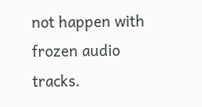not happen with frozen audio tracks.